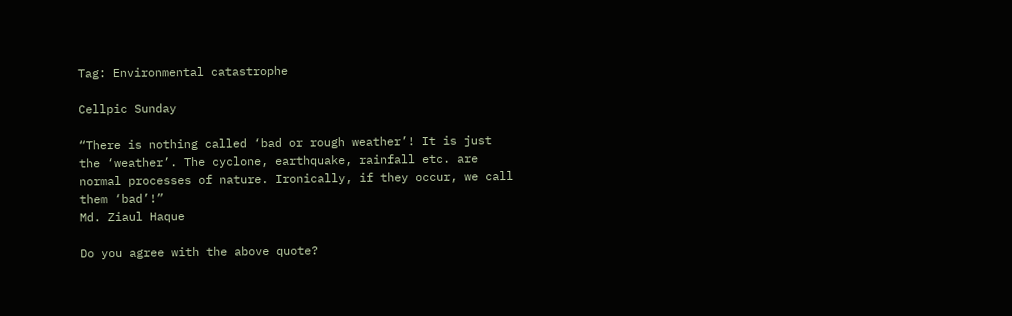Tag: Environmental catastrophe

Cellpic Sunday

“There is nothing called ‘bad or rough weather’! It is just the ‘weather’. The cyclone, earthquake, rainfall etc. are normal processes of nature. Ironically, if they occur, we call them ‘bad’!”
Md. Ziaul Haque

Do you agree with the above quote?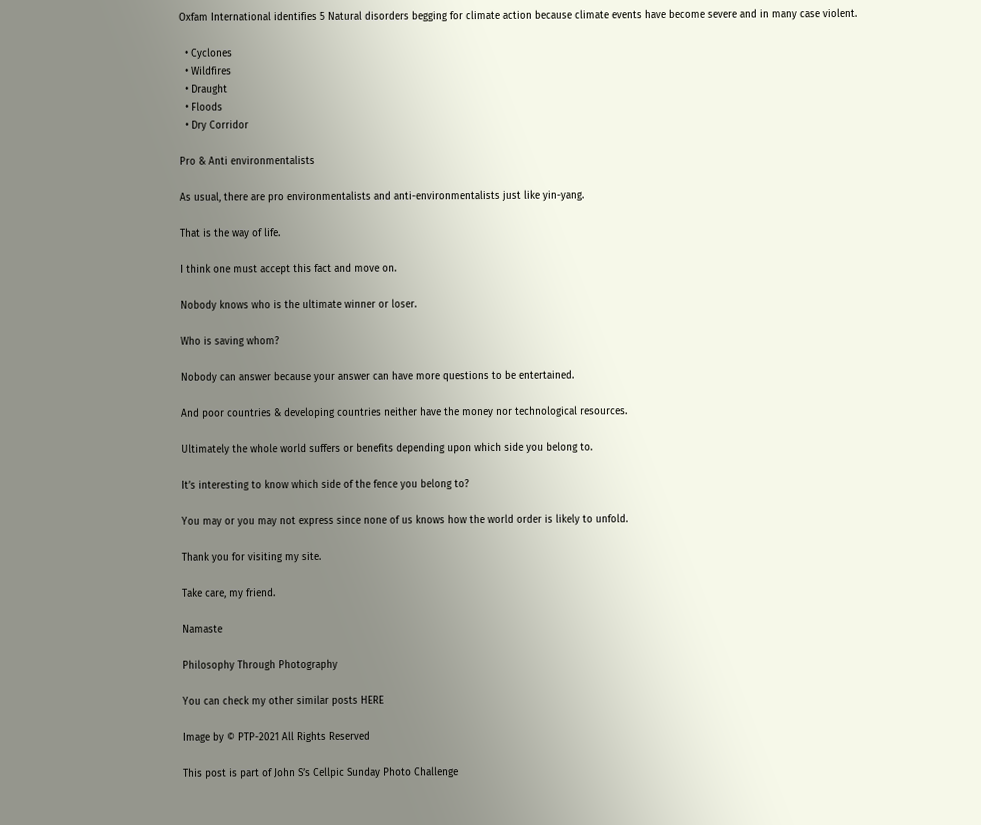Oxfam International identifies 5 Natural disorders begging for climate action because climate events have become severe and in many case violent.

  • Cyclones
  • Wildfires
  • Draught
  • Floods
  • Dry Corridor

Pro & Anti environmentalists

As usual, there are pro environmentalists and anti-environmentalists just like yin-yang.

That is the way of life.

I think one must accept this fact and move on.

Nobody knows who is the ultimate winner or loser.

Who is saving whom?

Nobody can answer because your answer can have more questions to be entertained.

And poor countries & developing countries neither have the money nor technological resources.

Ultimately the whole world suffers or benefits depending upon which side you belong to.

It’s interesting to know which side of the fence you belong to?

You may or you may not express since none of us knows how the world order is likely to unfold.

Thank you for visiting my site.

Take care, my friend.

Namaste

Philosophy Through Photography

You can check my other similar posts HERE

Image by © PTP-2021 All Rights Reserved

This post is part of John S’s Cellpic Sunday Photo Challenge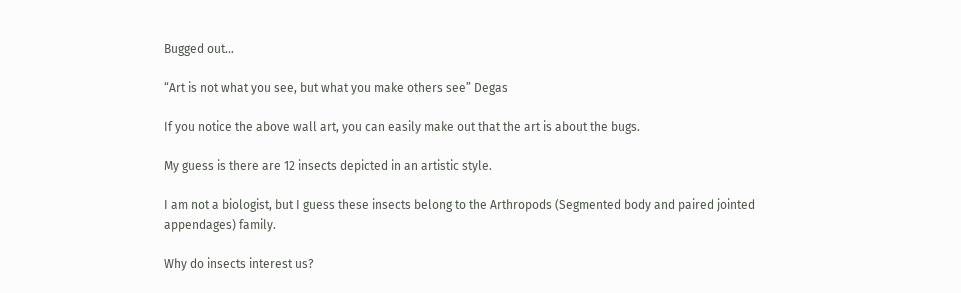Bugged out…

“Art is not what you see, but what you make others see” Degas

If you notice the above wall art, you can easily make out that the art is about the bugs.

My guess is there are 12 insects depicted in an artistic style.

I am not a biologist, but I guess these insects belong to the Arthropods (Segmented body and paired jointed appendages) family.

Why do insects interest us?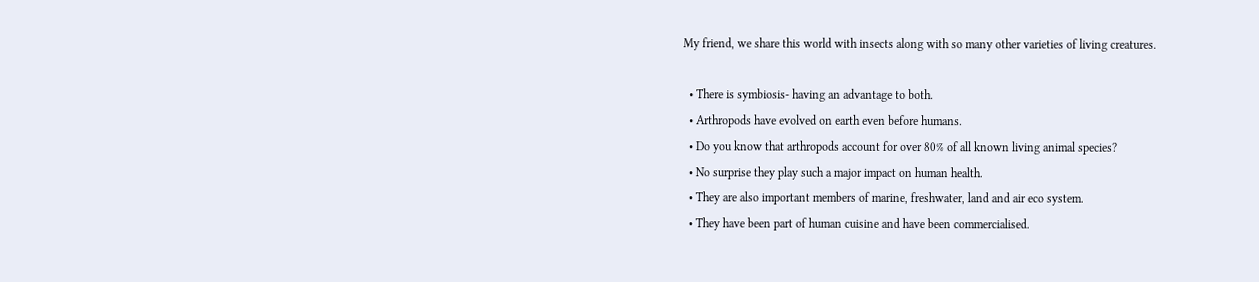My friend, we share this world with insects along with so many other varieties of living creatures.

  • There is symbiosis- having an advantage to both.
  • Arthropods have evolved on earth even before humans.
  • Do you know that arthropods account for over 80% of all known living animal species?
  • No surprise they play such a major impact on human health.
  • They are also important members of marine, freshwater, land and air eco system.
  • They have been part of human cuisine and have been commercialised.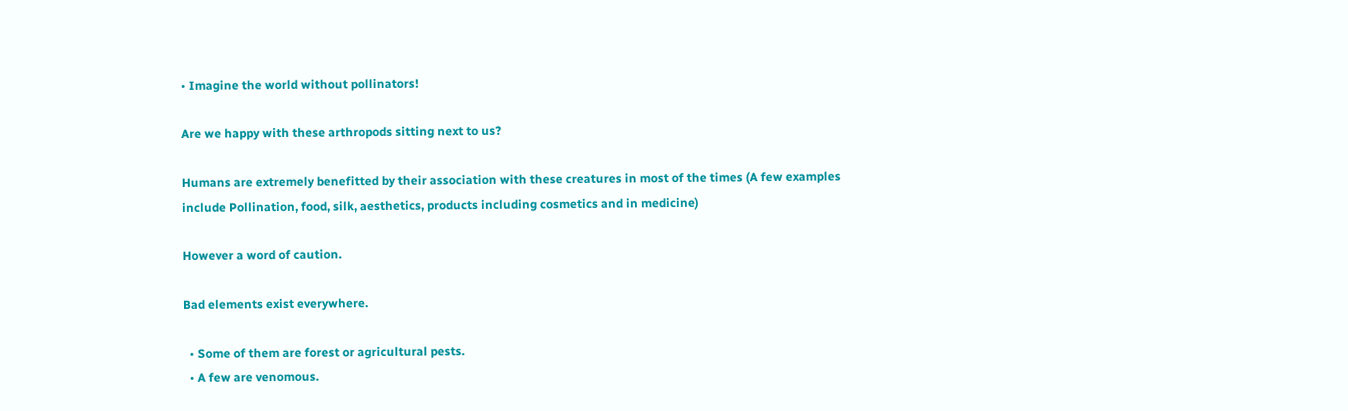• Imagine the world without pollinators!

Are we happy with these arthropods sitting next to us?

Humans are extremely benefitted by their association with these creatures in most of the times (A few examples include Pollination, food, silk, aesthetics, products including cosmetics and in medicine)

However a word of caution.

Bad elements exist everywhere.

  • Some of them are forest or agricultural pests.
  • A few are venomous.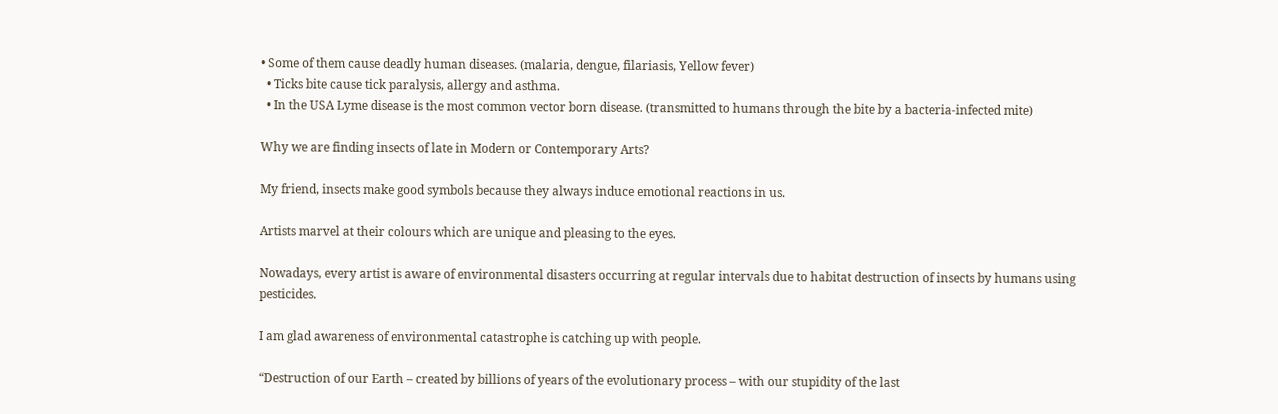• Some of them cause deadly human diseases. (malaria, dengue, filariasis, Yellow fever)
  • Ticks bite cause tick paralysis, allergy and asthma.
  • In the USA Lyme disease is the most common vector born disease. (transmitted to humans through the bite by a bacteria-infected mite)

Why we are finding insects of late in Modern or Contemporary Arts?

My friend, insects make good symbols because they always induce emotional reactions in us.

Artists marvel at their colours which are unique and pleasing to the eyes.

Nowadays, every artist is aware of environmental disasters occurring at regular intervals due to habitat destruction of insects by humans using pesticides.

I am glad awareness of environmental catastrophe is catching up with people.

“Destruction of our Earth – created by billions of years of the evolutionary process – with our stupidity of the last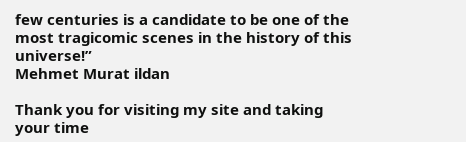few centuries is a candidate to be one of the most tragicomic scenes in the history of this universe!”
Mehmet Murat ildan

Thank you for visiting my site and taking your time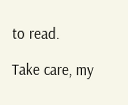to read.

Take care, my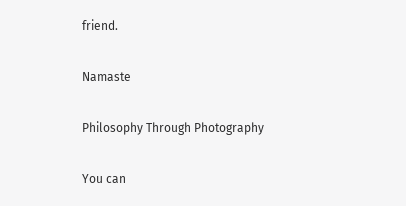friend.

Namaste

Philosophy Through Photography

You can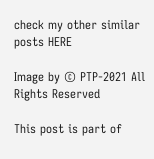check my other similar posts HERE

Image by © PTP-2021 All Rights Reserved

This post is part of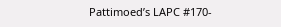Pattimoed’s LAPC #170-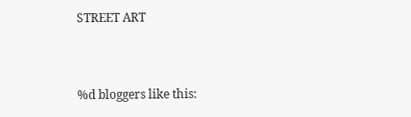STREET ART


%d bloggers like this: